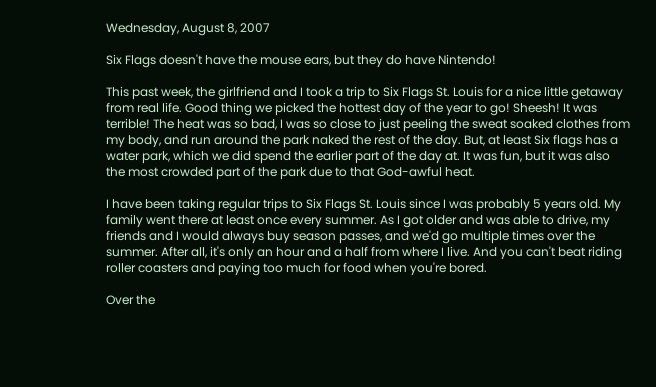Wednesday, August 8, 2007

Six Flags doesn't have the mouse ears, but they do have Nintendo!

This past week, the girlfriend and I took a trip to Six Flags St. Louis for a nice little getaway from real life. Good thing we picked the hottest day of the year to go! Sheesh! It was terrible! The heat was so bad, I was so close to just peeling the sweat soaked clothes from my body, and run around the park naked the rest of the day. But, at least Six flags has a water park, which we did spend the earlier part of the day at. It was fun, but it was also the most crowded part of the park due to that God-awful heat.

I have been taking regular trips to Six Flags St. Louis since I was probably 5 years old. My family went there at least once every summer. As I got older and was able to drive, my friends and I would always buy season passes, and we'd go multiple times over the summer. After all, it's only an hour and a half from where I live. And you can't beat riding roller coasters and paying too much for food when you're bored.

Over the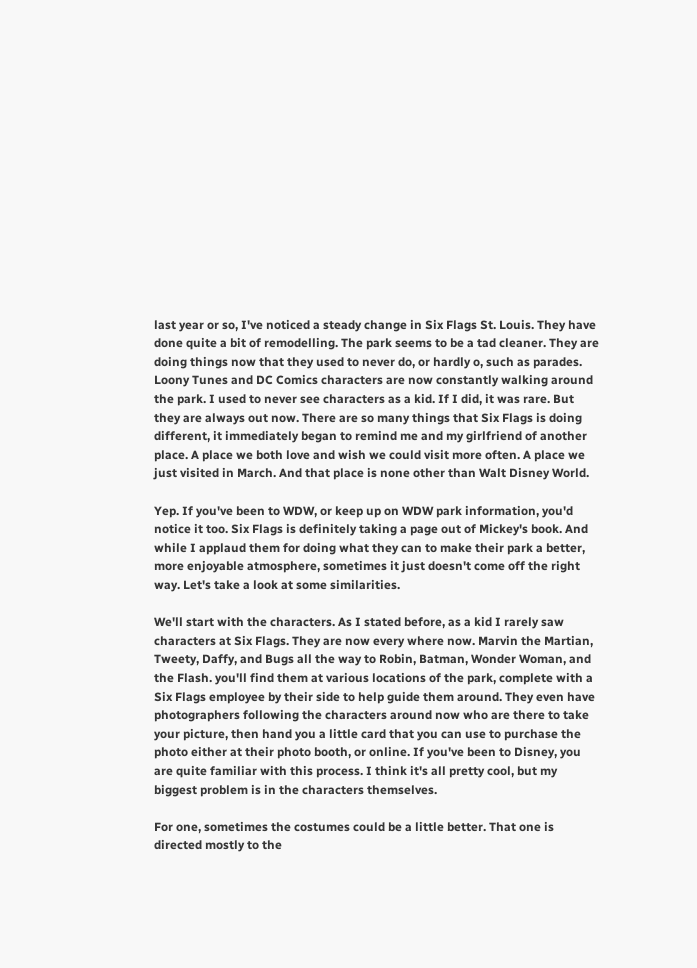last year or so, I've noticed a steady change in Six Flags St. Louis. They have done quite a bit of remodelling. The park seems to be a tad cleaner. They are doing things now that they used to never do, or hardly o, such as parades. Loony Tunes and DC Comics characters are now constantly walking around the park. I used to never see characters as a kid. If I did, it was rare. But they are always out now. There are so many things that Six Flags is doing different, it immediately began to remind me and my girlfriend of another place. A place we both love and wish we could visit more often. A place we just visited in March. And that place is none other than Walt Disney World.

Yep. If you've been to WDW, or keep up on WDW park information, you'd notice it too. Six Flags is definitely taking a page out of Mickey's book. And while I applaud them for doing what they can to make their park a better, more enjoyable atmosphere, sometimes it just doesn't come off the right way. Let's take a look at some similarities.

We'll start with the characters. As I stated before, as a kid I rarely saw characters at Six Flags. They are now every where now. Marvin the Martian, Tweety, Daffy, and Bugs all the way to Robin, Batman, Wonder Woman, and the Flash. you'll find them at various locations of the park, complete with a Six Flags employee by their side to help guide them around. They even have photographers following the characters around now who are there to take your picture, then hand you a little card that you can use to purchase the photo either at their photo booth, or online. If you've been to Disney, you are quite familiar with this process. I think it's all pretty cool, but my biggest problem is in the characters themselves.

For one, sometimes the costumes could be a little better. That one is directed mostly to the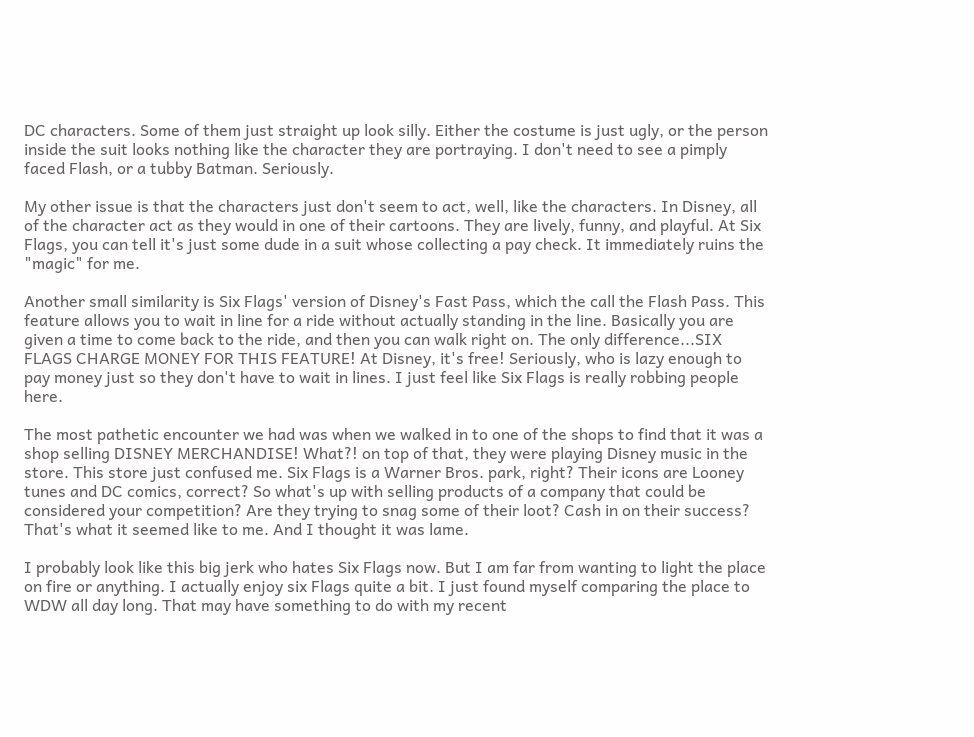DC characters. Some of them just straight up look silly. Either the costume is just ugly, or the person inside the suit looks nothing like the character they are portraying. I don't need to see a pimply faced Flash, or a tubby Batman. Seriously.

My other issue is that the characters just don't seem to act, well, like the characters. In Disney, all of the character act as they would in one of their cartoons. They are lively, funny, and playful. At Six Flags, you can tell it's just some dude in a suit whose collecting a pay check. It immediately ruins the "magic" for me.

Another small similarity is Six Flags' version of Disney's Fast Pass, which the call the Flash Pass. This feature allows you to wait in line for a ride without actually standing in the line. Basically you are given a time to come back to the ride, and then you can walk right on. The only difference...SIX FLAGS CHARGE MONEY FOR THIS FEATURE! At Disney, it's free! Seriously, who is lazy enough to pay money just so they don't have to wait in lines. I just feel like Six Flags is really robbing people here.

The most pathetic encounter we had was when we walked in to one of the shops to find that it was a shop selling DISNEY MERCHANDISE! What?! on top of that, they were playing Disney music in the store. This store just confused me. Six Flags is a Warner Bros. park, right? Their icons are Looney tunes and DC comics, correct? So what's up with selling products of a company that could be considered your competition? Are they trying to snag some of their loot? Cash in on their success? That's what it seemed like to me. And I thought it was lame.

I probably look like this big jerk who hates Six Flags now. But I am far from wanting to light the place on fire or anything. I actually enjoy six Flags quite a bit. I just found myself comparing the place to WDW all day long. That may have something to do with my recent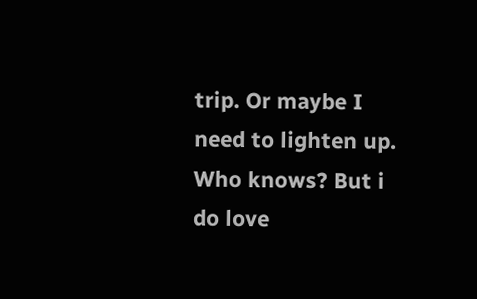trip. Or maybe I need to lighten up. Who knows? But i do love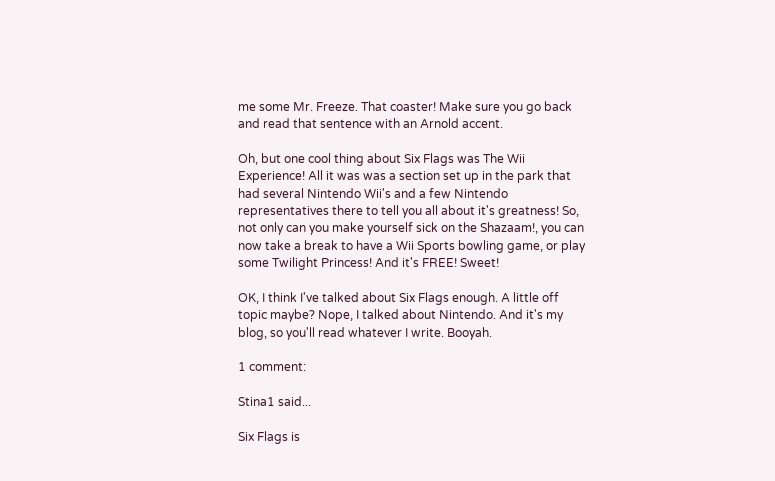me some Mr. Freeze. That coaster! Make sure you go back and read that sentence with an Arnold accent.

Oh, but one cool thing about Six Flags was The Wii Experience! All it was was a section set up in the park that had several Nintendo Wii's and a few Nintendo representatives there to tell you all about it's greatness! So, not only can you make yourself sick on the Shazaam!, you can now take a break to have a Wii Sports bowling game, or play some Twilight Princess! And it's FREE! Sweet!

OK, I think I've talked about Six Flags enough. A little off topic maybe? Nope, I talked about Nintendo. And it's my blog, so you'll read whatever I write. Booyah.

1 comment:

Stina1 said...

Six Flags is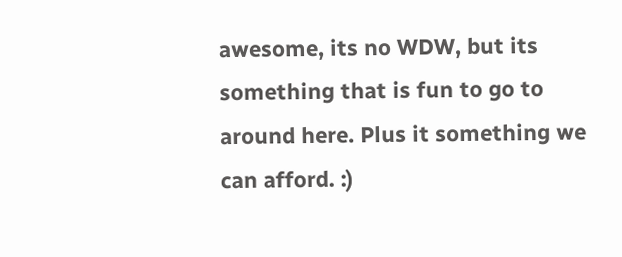awesome, its no WDW, but its something that is fun to go to around here. Plus it something we can afford. :)